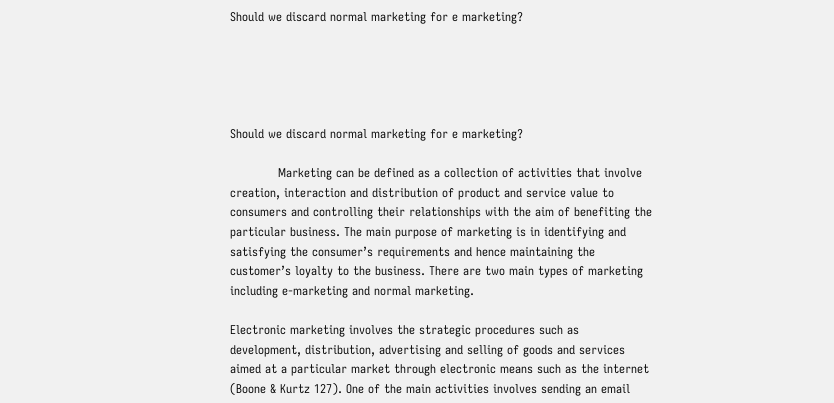Should we discard normal marketing for e marketing?





Should we discard normal marketing for e marketing?

            Marketing can be defined as a collection of activities that involve creation, interaction and distribution of product and service value to consumers and controlling their relationships with the aim of benefiting the particular business. The main purpose of marketing is in identifying and satisfying the consumer’s requirements and hence maintaining the customer’s loyalty to the business. There are two main types of marketing including e-marketing and normal marketing.

Electronic marketing involves the strategic procedures such as development, distribution, advertising and selling of goods and services aimed at a particular market through electronic means such as the internet (Boone & Kurtz 127). One of the main activities involves sending an email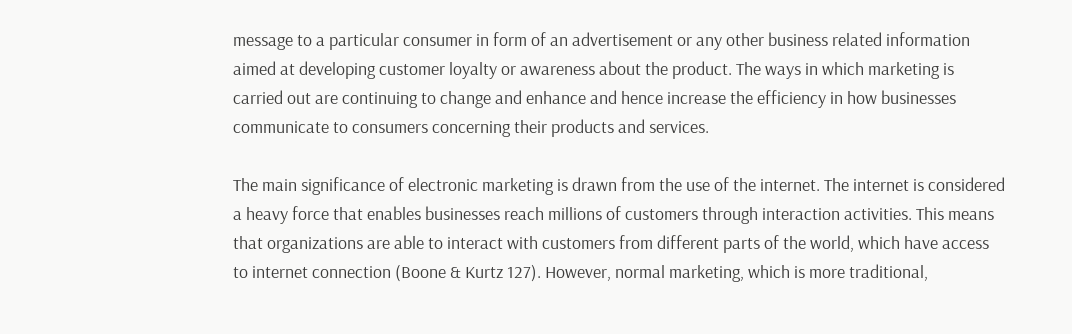message to a particular consumer in form of an advertisement or any other business related information aimed at developing customer loyalty or awareness about the product. The ways in which marketing is carried out are continuing to change and enhance and hence increase the efficiency in how businesses communicate to consumers concerning their products and services.

The main significance of electronic marketing is drawn from the use of the internet. The internet is considered a heavy force that enables businesses reach millions of customers through interaction activities. This means that organizations are able to interact with customers from different parts of the world, which have access to internet connection (Boone & Kurtz 127). However, normal marketing, which is more traditional,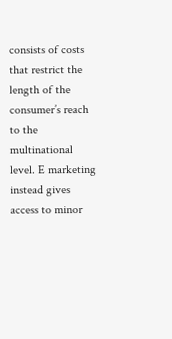consists of costs that restrict the length of the consumer’s reach to the multinational level. E marketing instead gives access to minor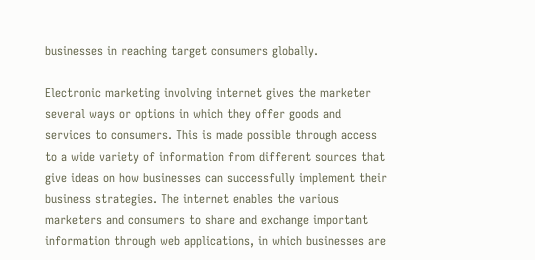businesses in reaching target consumers globally.

Electronic marketing involving internet gives the marketer several ways or options in which they offer goods and services to consumers. This is made possible through access to a wide variety of information from different sources that give ideas on how businesses can successfully implement their business strategies. The internet enables the various marketers and consumers to share and exchange important information through web applications, in which businesses are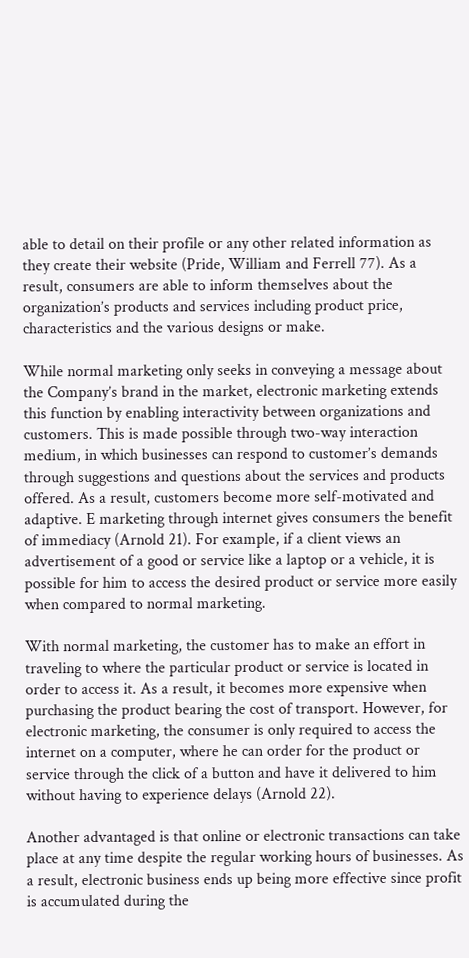able to detail on their profile or any other related information as they create their website (Pride, William and Ferrell 77). As a result, consumers are able to inform themselves about the organization’s products and services including product price, characteristics and the various designs or make.

While normal marketing only seeks in conveying a message about the Company’s brand in the market, electronic marketing extends this function by enabling interactivity between organizations and customers. This is made possible through two-way interaction medium, in which businesses can respond to customer’s demands through suggestions and questions about the services and products offered. As a result, customers become more self-motivated and adaptive. E marketing through internet gives consumers the benefit of immediacy (Arnold 21). For example, if a client views an advertisement of a good or service like a laptop or a vehicle, it is possible for him to access the desired product or service more easily when compared to normal marketing.

With normal marketing, the customer has to make an effort in traveling to where the particular product or service is located in order to access it. As a result, it becomes more expensive when purchasing the product bearing the cost of transport. However, for electronic marketing, the consumer is only required to access the internet on a computer, where he can order for the product or service through the click of a button and have it delivered to him without having to experience delays (Arnold 22).

Another advantaged is that online or electronic transactions can take place at any time despite the regular working hours of businesses. As a result, electronic business ends up being more effective since profit is accumulated during the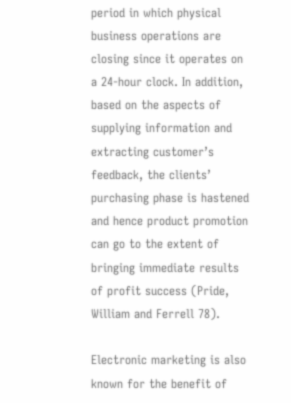period in which physical business operations are closing since it operates on a 24-hour clock. In addition, based on the aspects of supplying information and extracting customer’s feedback, the clients’ purchasing phase is hastened and hence product promotion can go to the extent of bringing immediate results of profit success (Pride, William and Ferrell 78).

Electronic marketing is also known for the benefit of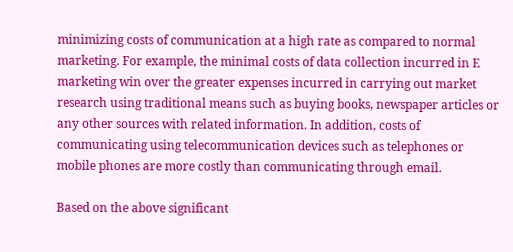minimizing costs of communication at a high rate as compared to normal marketing. For example, the minimal costs of data collection incurred in E marketing win over the greater expenses incurred in carrying out market research using traditional means such as buying books, newspaper articles or any other sources with related information. In addition, costs of communicating using telecommunication devices such as telephones or mobile phones are more costly than communicating through email.

Based on the above significant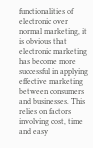functionalities of electronic over normal marketing, it is obvious that electronic marketing has become more successful in applying effective marketing between consumers and businesses. This relies on factors involving cost, time and easy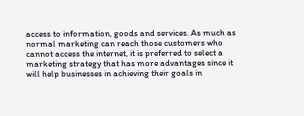access to information, goods and services. As much as normal marketing can reach those customers who cannot access the internet, it is preferred to select a marketing strategy that has more advantages since it will help businesses in achieving their goals in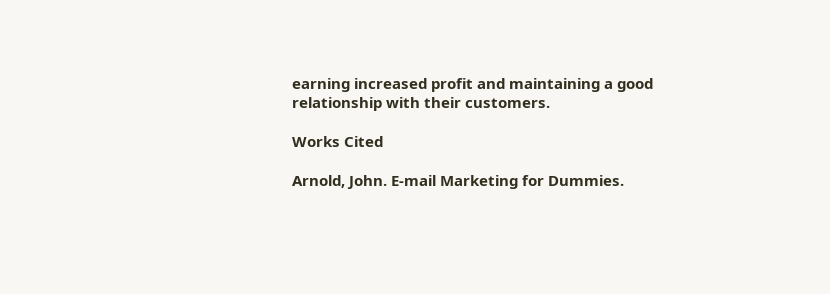earning increased profit and maintaining a good relationship with their customers.

Works Cited

Arnold, John. E-mail Marketing for Dummies.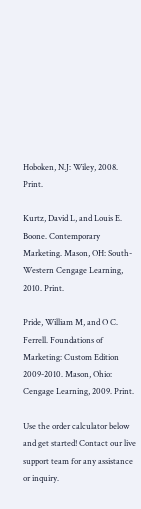Hoboken, N.J: Wiley, 2008. Print.

Kurtz, David L, and Louis E. Boone. Contemporary Marketing. Mason, OH: South-Western Cengage Learning, 2010. Print.

Pride, William M, and O C. Ferrell. Foundations of Marketing: Custom Edition 2009-2010. Mason, Ohio: Cengage Learning, 2009. Print.

Use the order calculator below and get started! Contact our live support team for any assistance or inquiry.